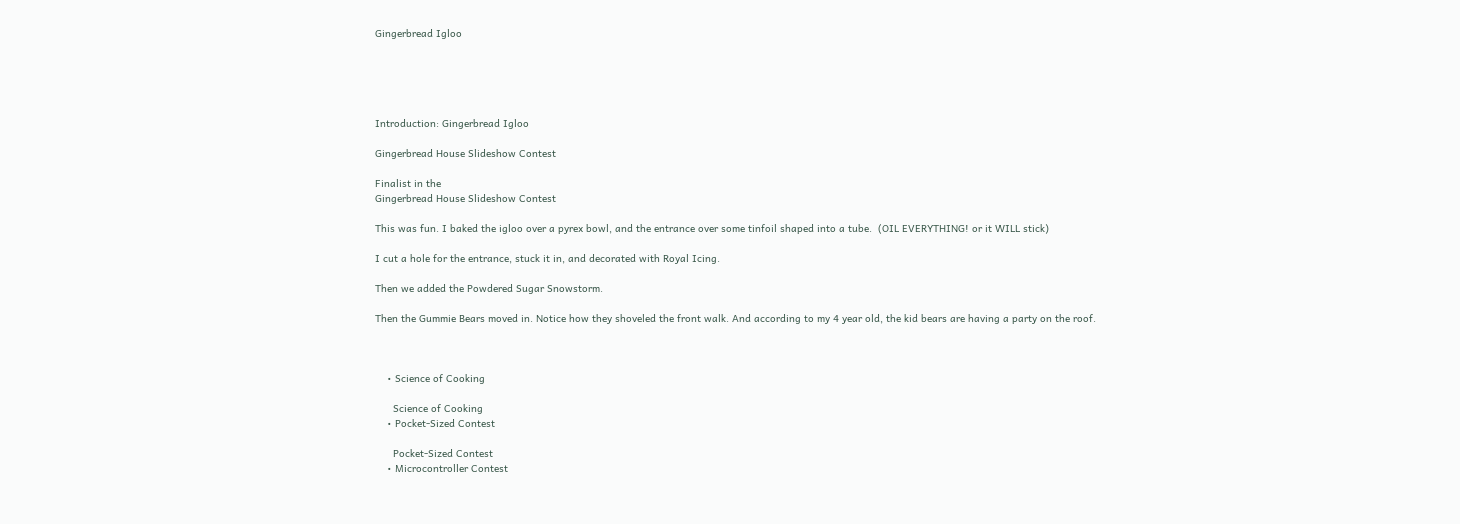Gingerbread Igloo





Introduction: Gingerbread Igloo

Gingerbread House Slideshow Contest

Finalist in the
Gingerbread House Slideshow Contest

This was fun. I baked the igloo over a pyrex bowl, and the entrance over some tinfoil shaped into a tube.  (OIL EVERYTHING! or it WILL stick)

I cut a hole for the entrance, stuck it in, and decorated with Royal Icing.

Then we added the Powdered Sugar Snowstorm.

Then the Gummie Bears moved in. Notice how they shoveled the front walk. And according to my 4 year old, the kid bears are having a party on the roof.



    • Science of Cooking

      Science of Cooking
    • Pocket-Sized Contest

      Pocket-Sized Contest
    • Microcontroller Contest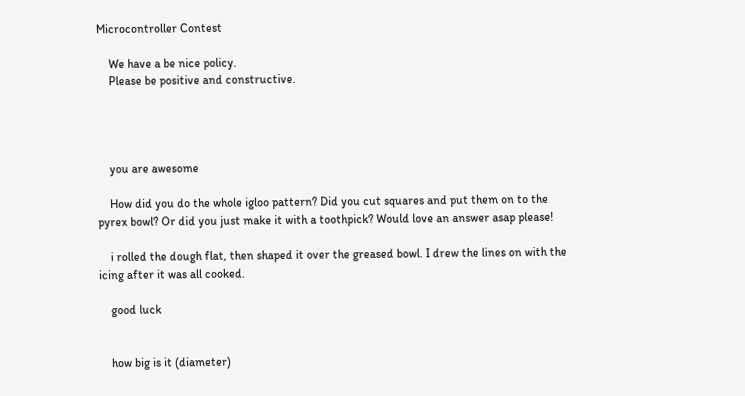Microcontroller Contest

    We have a be nice policy.
    Please be positive and constructive.




    you are awesome

    How did you do the whole igloo pattern? Did you cut squares and put them on to the pyrex bowl? Or did you just make it with a toothpick? Would love an answer asap please!

    i rolled the dough flat, then shaped it over the greased bowl. I drew the lines on with the icing after it was all cooked.

    good luck


    how big is it (diameter)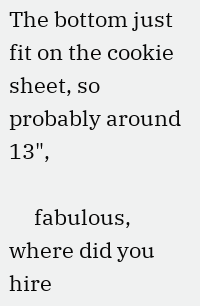The bottom just fit on the cookie sheet, so probably around 13",

     fabulous, where did you hire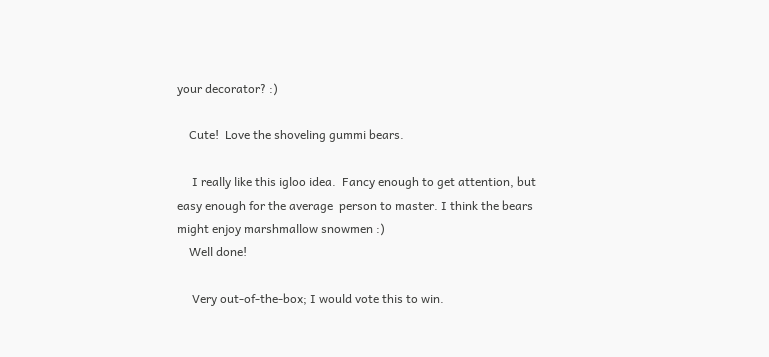your decorator? :)

    Cute!  Love the shoveling gummi bears.

     I really like this igloo idea.  Fancy enough to get attention, but easy enough for the average  person to master. I think the bears might enjoy marshmallow snowmen :)
    Well done!

     Very out-of-the-box; I would vote this to win.